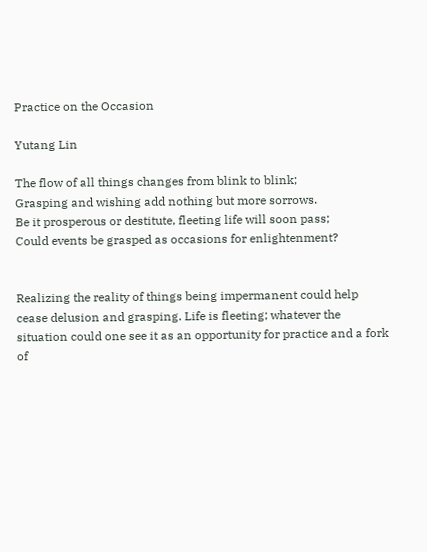Practice on the Occasion

Yutang Lin

The flow of all things changes from blink to blink;
Grasping and wishing add nothing but more sorrows.
Be it prosperous or destitute, fleeting life will soon pass;
Could events be grasped as occasions for enlightenment?


Realizing the reality of things being impermanent could help cease delusion and grasping. Life is fleeting; whatever the situation could one see it as an opportunity for practice and a fork of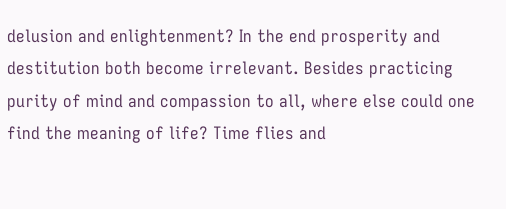delusion and enlightenment? In the end prosperity and destitution both become irrelevant. Besides practicing purity of mind and compassion to all, where else could one find the meaning of life? Time flies and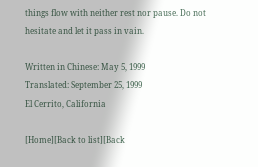things flow with neither rest nor pause. Do not hesitate and let it pass in vain.

Written in Chinese: May 5, 1999
Translated: September 25, 1999
El Cerrito, California

[Home][Back to list][Back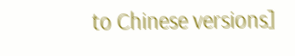to Chinese versions]